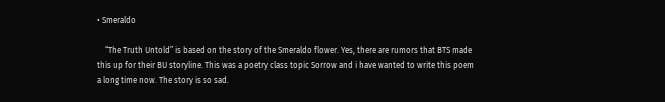• Smeraldo

    “The Truth Untold” is based on the story of the Smeraldo flower. Yes, there are rumors that BTS made this up for their BU storyline. This was a poetry class topic Sorrow and i have wanted to write this poem a long time now. The story is so sad.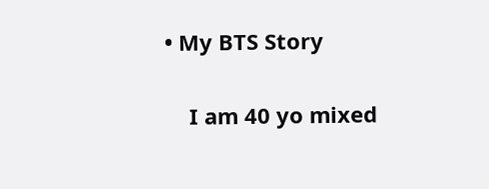• My BTS Story

    I am 40 yo mixed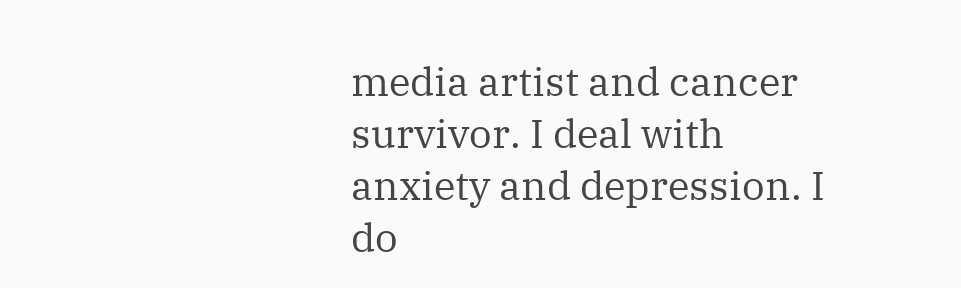media artist and cancer survivor. I deal with anxiety and depression. I do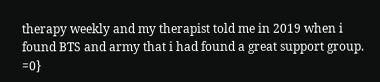therapy weekly and my therapist told me in 2019 when i found BTS and army that i had found a great support group. =0}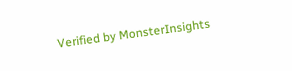Verified by MonsterInsights